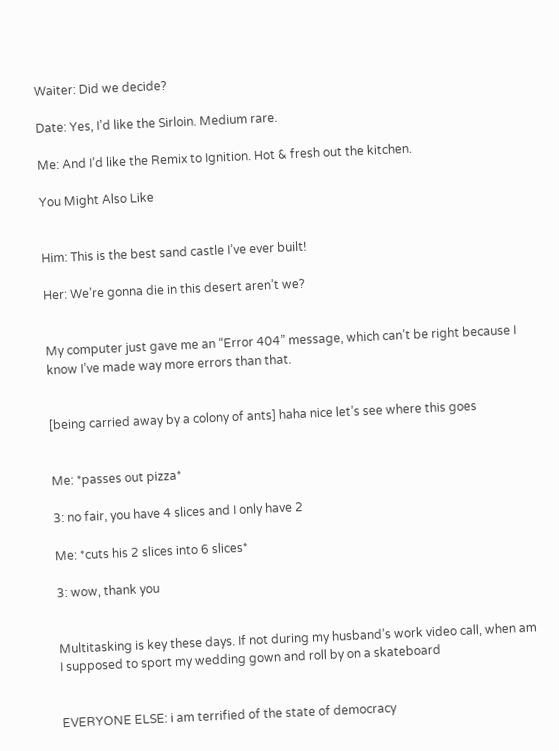Waiter: Did we decide?

Date: Yes, I’d like the Sirloin. Medium rare.

Me: And I’d like the Remix to Ignition. Hot & fresh out the kitchen.

You Might Also Like


Him: This is the best sand castle I’ve ever built!

Her: We’re gonna die in this desert aren’t we?


My computer just gave me an “Error 404” message, which can’t be right because I know I’ve made way more errors than that.


[being carried away by a colony of ants] haha nice let’s see where this goes


Me: *passes out pizza*

3: no fair, you have 4 slices and I only have 2

Me: *cuts his 2 slices into 6 slices*

3: wow, thank you


Multitasking is key these days. If not during my husband’s work video call, when am I supposed to sport my wedding gown and roll by on a skateboard


EVERYONE ELSE: i am terrified of the state of democracy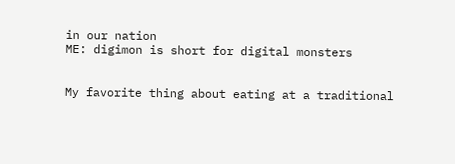in our nation
ME: digimon is short for digital monsters


My favorite thing about eating at a traditional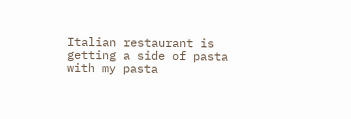Italian restaurant is getting a side of pasta with my pasta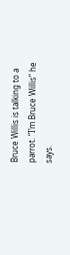Bruce Willis is talking to a parrot. “I’m Bruce Willis” he says.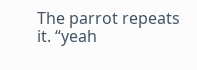The parrot repeats it. “yeah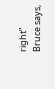right” Bruce says,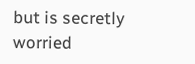but is secretly worried